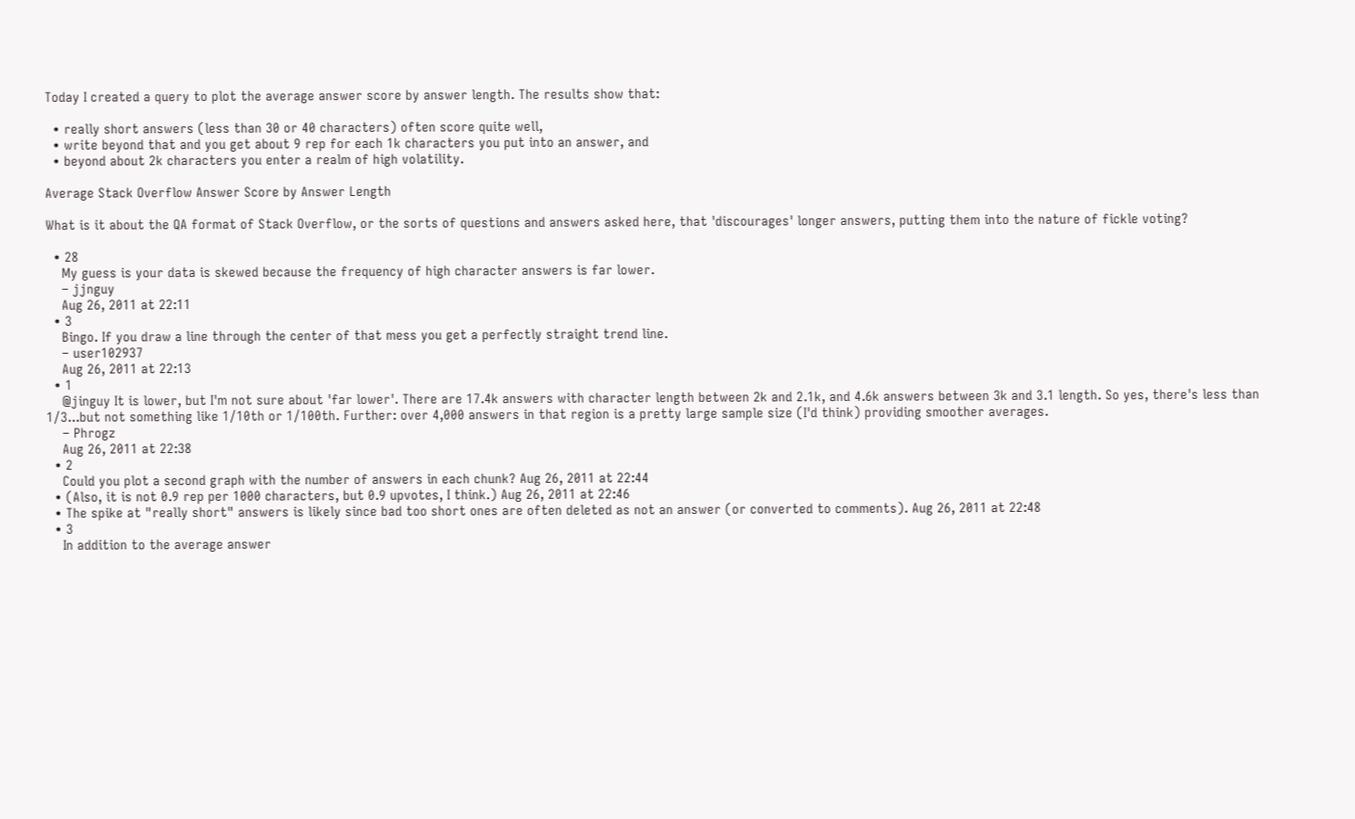Today I created a query to plot the average answer score by answer length. The results show that:

  • really short answers (less than 30 or 40 characters) often score quite well,
  • write beyond that and you get about 9 rep for each 1k characters you put into an answer, and
  • beyond about 2k characters you enter a realm of high volatility.

Average Stack Overflow Answer Score by Answer Length

What is it about the QA format of Stack Overflow, or the sorts of questions and answers asked here, that 'discourages' longer answers, putting them into the nature of fickle voting?

  • 28
    My guess is your data is skewed because the frequency of high character answers is far lower.
    – jjnguy
    Aug 26, 2011 at 22:11
  • 3
    Bingo. If you draw a line through the center of that mess you get a perfectly straight trend line.
    – user102937
    Aug 26, 2011 at 22:13
  • 1
    @jinguy It is lower, but I'm not sure about 'far lower'. There are 17.4k answers with character length between 2k and 2.1k, and 4.6k answers between 3k and 3.1 length. So yes, there's less than 1/3...but not something like 1/10th or 1/100th. Further: over 4,000 answers in that region is a pretty large sample size (I'd think) providing smoother averages.
    – Phrogz
    Aug 26, 2011 at 22:38
  • 2
    Could you plot a second graph with the number of answers in each chunk? Aug 26, 2011 at 22:44
  • (Also, it is not 0.9 rep per 1000 characters, but 0.9 upvotes, I think.) Aug 26, 2011 at 22:46
  • The spike at "really short" answers is likely since bad too short ones are often deleted as not an answer (or converted to comments). Aug 26, 2011 at 22:48
  • 3
    In addition to the average answer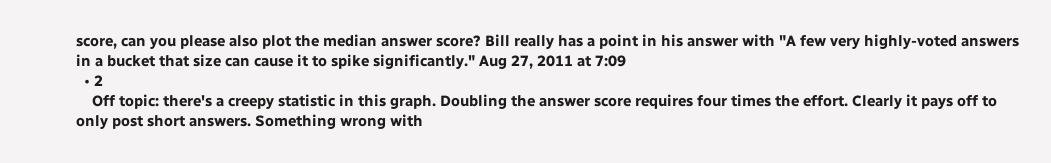score, can you please also plot the median answer score? Bill really has a point in his answer with "A few very highly-voted answers in a bucket that size can cause it to spike significantly." Aug 27, 2011 at 7:09
  • 2
    Off topic: there's a creepy statistic in this graph. Doubling the answer score requires four times the effort. Clearly it pays off to only post short answers. Something wrong with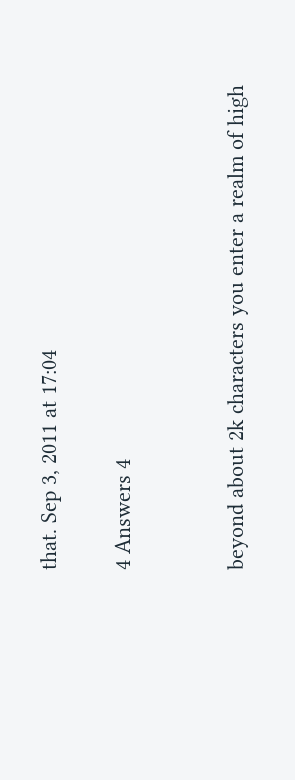that. Sep 3, 2011 at 17:04

4 Answers 4


beyond about 2k characters you enter a realm of high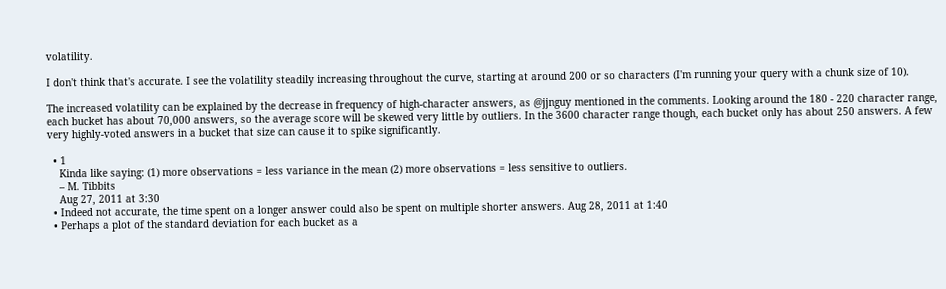volatility.

I don't think that's accurate. I see the volatility steadily increasing throughout the curve, starting at around 200 or so characters (I'm running your query with a chunk size of 10).

The increased volatility can be explained by the decrease in frequency of high-character answers, as @jjnguy mentioned in the comments. Looking around the 180 - 220 character range, each bucket has about 70,000 answers, so the average score will be skewed very little by outliers. In the 3600 character range though, each bucket only has about 250 answers. A few very highly-voted answers in a bucket that size can cause it to spike significantly.

  • 1
    Kinda like saying: (1) more observations = less variance in the mean (2) more observations = less sensitive to outliers.
    – M. Tibbits
    Aug 27, 2011 at 3:30
  • Indeed not accurate, the time spent on a longer answer could also be spent on multiple shorter answers. Aug 28, 2011 at 1:40
  • Perhaps a plot of the standard deviation for each bucket as a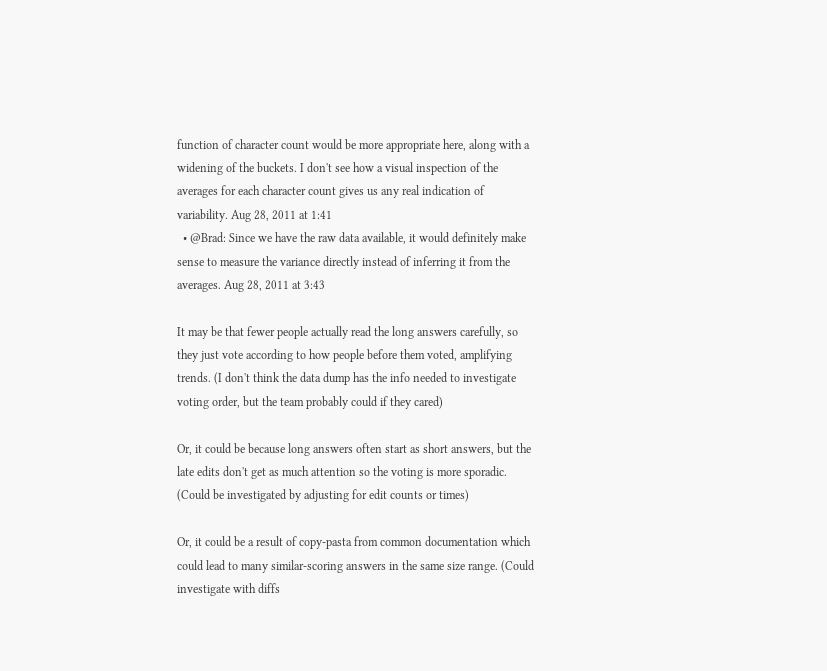function of character count would be more appropriate here, along with a widening of the buckets. I don't see how a visual inspection of the averages for each character count gives us any real indication of variability. Aug 28, 2011 at 1:41
  • @Brad: Since we have the raw data available, it would definitely make sense to measure the variance directly instead of inferring it from the averages. Aug 28, 2011 at 3:43

It may be that fewer people actually read the long answers carefully, so they just vote according to how people before them voted, amplifying trends. (I don't think the data dump has the info needed to investigate voting order, but the team probably could if they cared)

Or, it could be because long answers often start as short answers, but the late edits don't get as much attention so the voting is more sporadic. (Could be investigated by adjusting for edit counts or times)

Or, it could be a result of copy-pasta from common documentation which could lead to many similar-scoring answers in the same size range. (Could investigate with diffs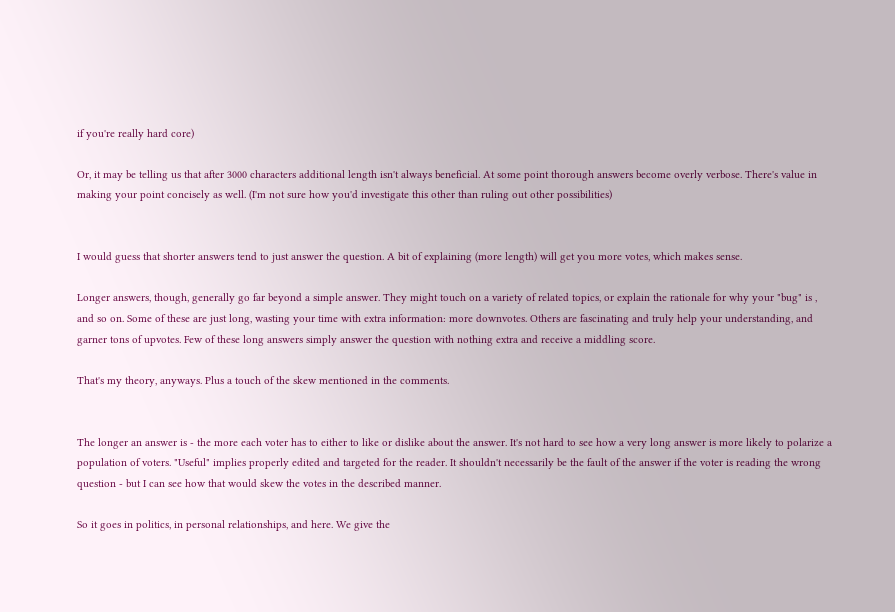if you're really hard core)

Or, it may be telling us that after 3000 characters additional length isn't always beneficial. At some point thorough answers become overly verbose. There's value in making your point concisely as well. (I'm not sure how you'd investigate this other than ruling out other possibilities)


I would guess that shorter answers tend to just answer the question. A bit of explaining (more length) will get you more votes, which makes sense.

Longer answers, though, generally go far beyond a simple answer. They might touch on a variety of related topics, or explain the rationale for why your "bug" is , and so on. Some of these are just long, wasting your time with extra information: more downvotes. Others are fascinating and truly help your understanding, and garner tons of upvotes. Few of these long answers simply answer the question with nothing extra and receive a middling score.

That's my theory, anyways. Plus a touch of the skew mentioned in the comments.


The longer an answer is - the more each voter has to either to like or dislike about the answer. It's not hard to see how a very long answer is more likely to polarize a population of voters. "Useful" implies properly edited and targeted for the reader. It shouldn't necessarily be the fault of the answer if the voter is reading the wrong question - but I can see how that would skew the votes in the described manner.

So it goes in politics, in personal relationships, and here. We give the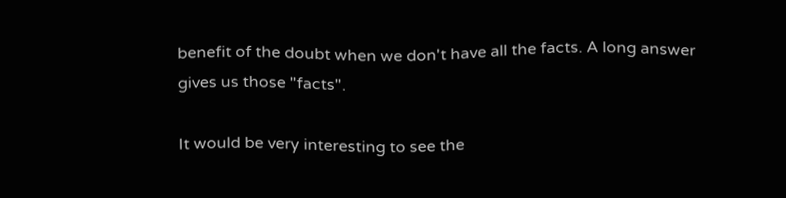benefit of the doubt when we don't have all the facts. A long answer gives us those "facts".

It would be very interesting to see the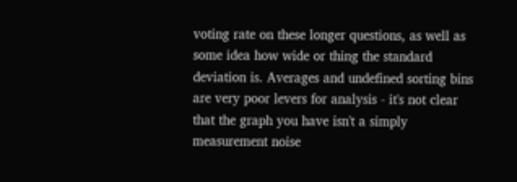voting rate on these longer questions, as well as some idea how wide or thing the standard deviation is. Averages and undefined sorting bins are very poor levers for analysis - it's not clear that the graph you have isn't a simply measurement noise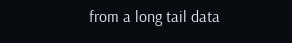from a long tail data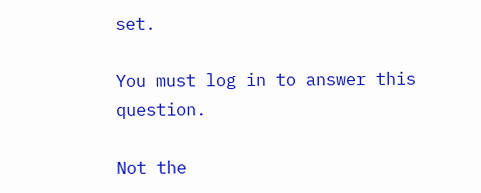set.

You must log in to answer this question.

Not the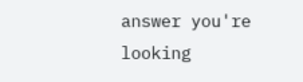answer you're looking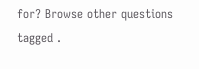for? Browse other questions tagged .